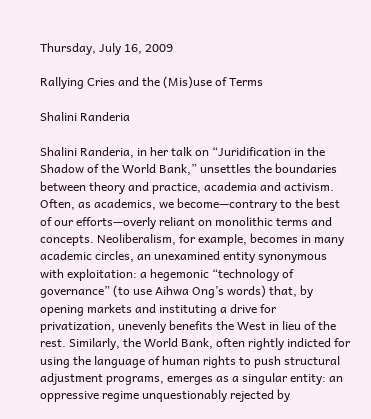Thursday, July 16, 2009

Rallying Cries and the (Mis)use of Terms

Shalini Randeria

Shalini Randeria, in her talk on “Juridification in the Shadow of the World Bank,” unsettles the boundaries between theory and practice, academia and activism. Often, as academics, we become—contrary to the best of our efforts—overly reliant on monolithic terms and concepts. Neoliberalism, for example, becomes in many academic circles, an unexamined entity synonymous with exploitation: a hegemonic “technology of governance” (to use Aihwa Ong’s words) that, by opening markets and instituting a drive for privatization, unevenly benefits the West in lieu of the rest. Similarly, the World Bank, often rightly indicted for using the language of human rights to push structural adjustment programs, emerges as a singular entity: an oppressive regime unquestionably rejected by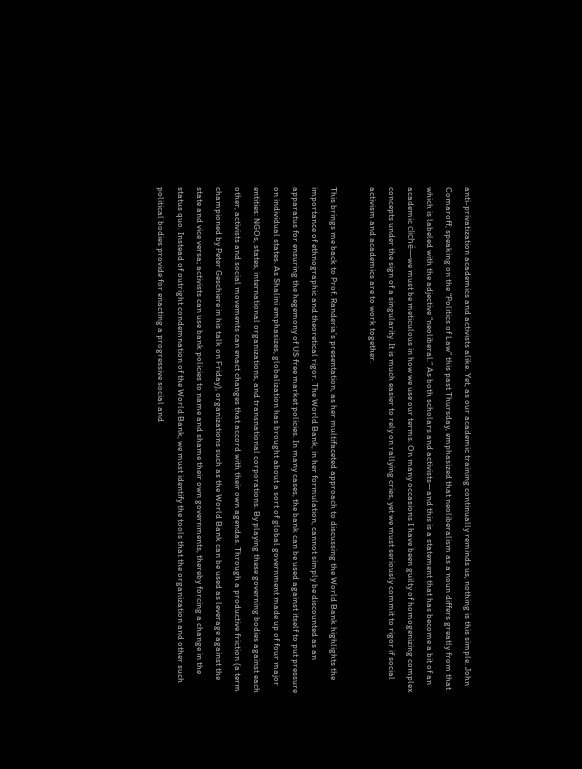anti-privatization academics and activists alike. Yet, as our academic training continually reminds us, nothing is this simple. John Comaroff, speaking on the “Politics of Law” this past Thursday, emphasized that neoliberalism as a noun differs greatly from that which is labeled with the adjective “neoliberal.” As both scholars and activists—and this is a statement that has become a bit of an academic cliché—we must be meticulous in how we use our terms. On many occasions I have been guilty of homogenizing complex concepts under the sign of a singularity. It is much easier to rely on rallying cries, yet we must seriously commit to rigor if social activism and academics are to work together.

This brings me back to Prof. Randeria’s presentation, as her multifaceted approach to discussing the World Bank highlights the importance of ethnographic and theoretical rigor. The World Bank, in her formulation, cannot simply be discounted as an apparatus for ensuring the hegemony of US free market policies. In many cases, the bank can be used against itself to put pressure on individual states. As Shalini emphasizes, globalization has brought about a sort of global government made up of four major entities: NGOs, states, international organizations, and transnational corporations. By playing these governing bodies against each other, activists and social movements can enact changes that accord with their own agendas. Through a productive friction (a term championed by Peter Geschiere in his talk on Friday), organizations such as the World Bank can be used as leverage against the state and vice versa; activists can use bank policies to name and shame their own governments, thereby forcing a change in the status quo. Instead of outright condemnation of the World Bank, we must identify the tools that the organization and other such political bodies provide for enacting a progressive social and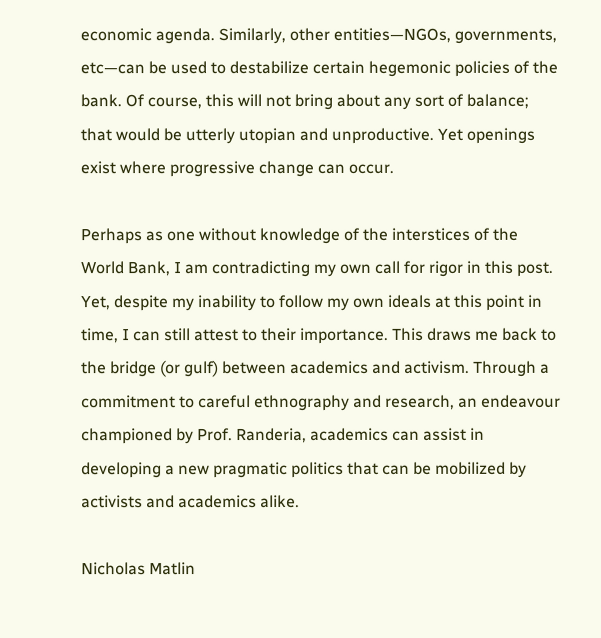economic agenda. Similarly, other entities—NGOs, governments, etc—can be used to destabilize certain hegemonic policies of the bank. Of course, this will not bring about any sort of balance; that would be utterly utopian and unproductive. Yet openings exist where progressive change can occur.

Perhaps as one without knowledge of the interstices of the World Bank, I am contradicting my own call for rigor in this post. Yet, despite my inability to follow my own ideals at this point in time, I can still attest to their importance. This draws me back to the bridge (or gulf) between academics and activism. Through a commitment to careful ethnography and research, an endeavour championed by Prof. Randeria, academics can assist in developing a new pragmatic politics that can be mobilized by activists and academics alike.

Nicholas Matlin